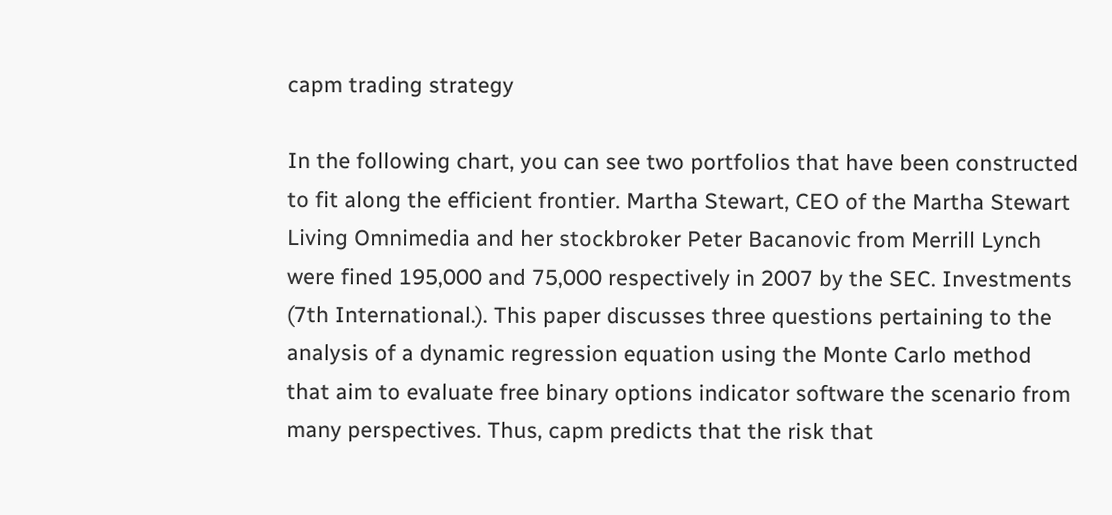capm trading strategy

In the following chart, you can see two portfolios that have been constructed to fit along the efficient frontier. Martha Stewart, CEO of the Martha Stewart Living Omnimedia and her stockbroker Peter Bacanovic from Merrill Lynch were fined 195,000 and 75,000 respectively in 2007 by the SEC. Investments (7th International.). This paper discusses three questions pertaining to the analysis of a dynamic regression equation using the Monte Carlo method that aim to evaluate free binary options indicator software the scenario from many perspectives. Thus, capm predicts that the risk that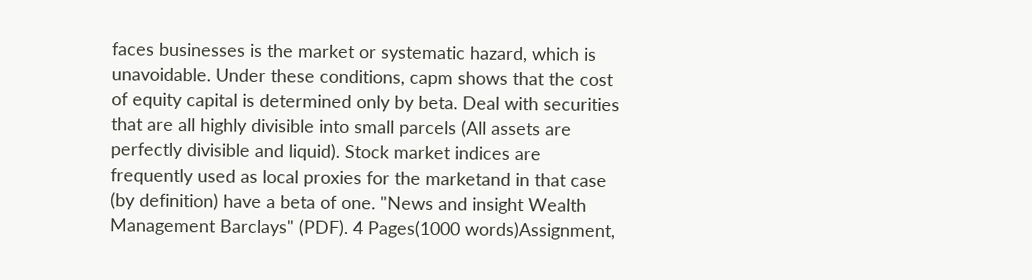faces businesses is the market or systematic hazard, which is unavoidable. Under these conditions, capm shows that the cost of equity capital is determined only by beta. Deal with securities that are all highly divisible into small parcels (All assets are perfectly divisible and liquid). Stock market indices are frequently used as local proxies for the marketand in that case (by definition) have a beta of one. "News and insight Wealth Management Barclays" (PDF). 4 Pages(1000 words)Assignment,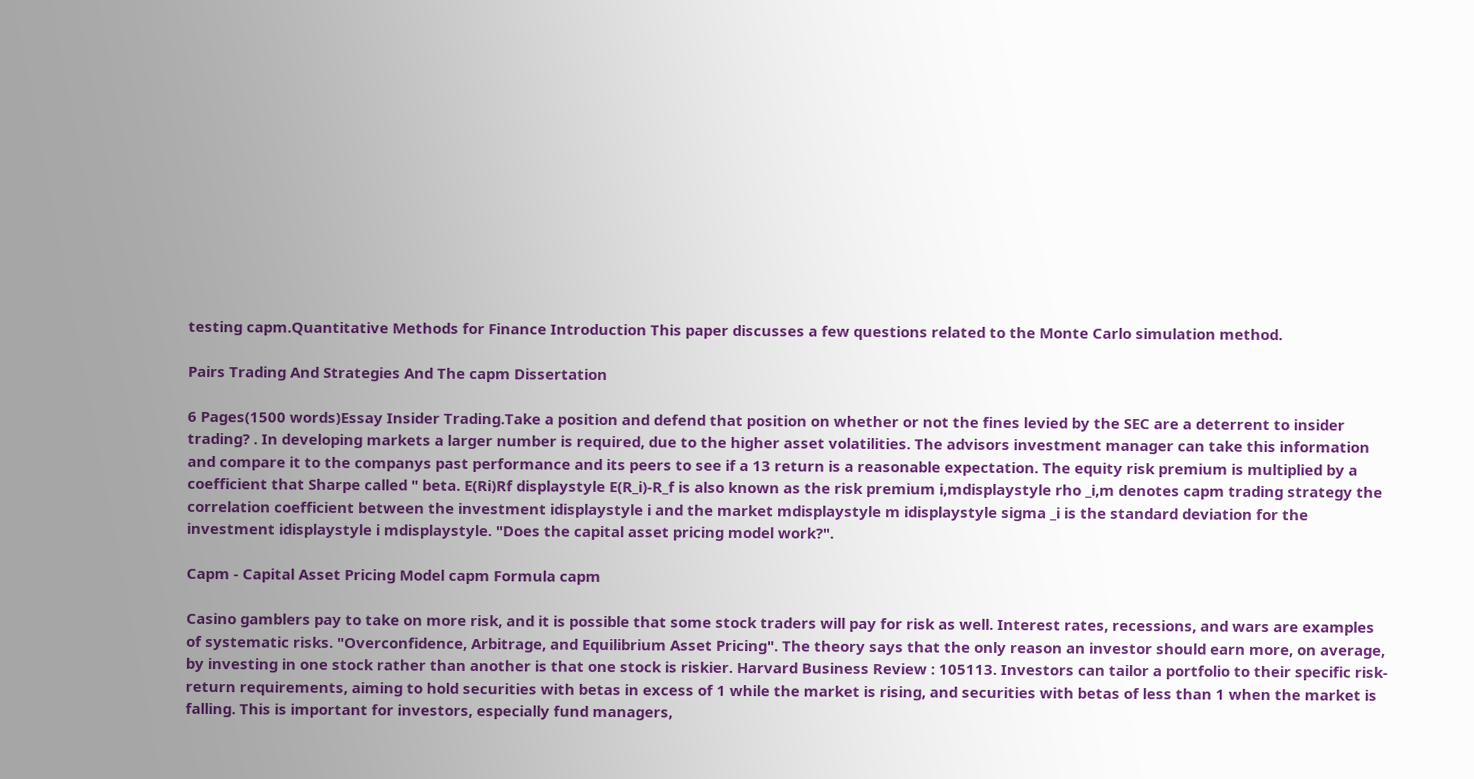testing capm.Quantitative Methods for Finance Introduction This paper discusses a few questions related to the Monte Carlo simulation method.

Pairs Trading And Strategies And The capm Dissertation

6 Pages(1500 words)Essay Insider Trading.Take a position and defend that position on whether or not the fines levied by the SEC are a deterrent to insider trading? . In developing markets a larger number is required, due to the higher asset volatilities. The advisors investment manager can take this information and compare it to the companys past performance and its peers to see if a 13 return is a reasonable expectation. The equity risk premium is multiplied by a coefficient that Sharpe called " beta. E(Ri)Rf displaystyle E(R_i)-R_f is also known as the risk premium i,mdisplaystyle rho _i,m denotes capm trading strategy the correlation coefficient between the investment idisplaystyle i and the market mdisplaystyle m idisplaystyle sigma _i is the standard deviation for the investment idisplaystyle i mdisplaystyle. "Does the capital asset pricing model work?".

Capm - Capital Asset Pricing Model capm Formula capm

Casino gamblers pay to take on more risk, and it is possible that some stock traders will pay for risk as well. Interest rates, recessions, and wars are examples of systematic risks. "Overconfidence, Arbitrage, and Equilibrium Asset Pricing". The theory says that the only reason an investor should earn more, on average, by investing in one stock rather than another is that one stock is riskier. Harvard Business Review : 105113. Investors can tailor a portfolio to their specific risk-return requirements, aiming to hold securities with betas in excess of 1 while the market is rising, and securities with betas of less than 1 when the market is falling. This is important for investors, especially fund managers,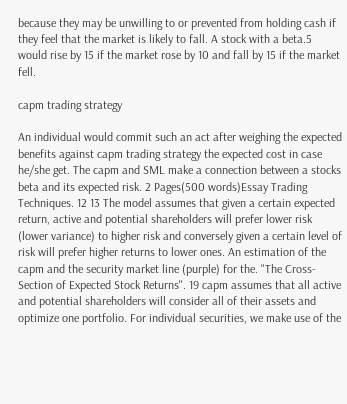because they may be unwilling to or prevented from holding cash if they feel that the market is likely to fall. A stock with a beta.5 would rise by 15 if the market rose by 10 and fall by 15 if the market fell.

capm trading strategy

An individual would commit such an act after weighing the expected benefits against capm trading strategy the expected cost in case he/she get. The capm and SML make a connection between a stocks beta and its expected risk. 2 Pages(500 words)Essay Trading Techniques. 12 13 The model assumes that given a certain expected return, active and potential shareholders will prefer lower risk (lower variance) to higher risk and conversely given a certain level of risk will prefer higher returns to lower ones. An estimation of the capm and the security market line (purple) for the. "The Cross-Section of Expected Stock Returns". 19 capm assumes that all active and potential shareholders will consider all of their assets and optimize one portfolio. For individual securities, we make use of the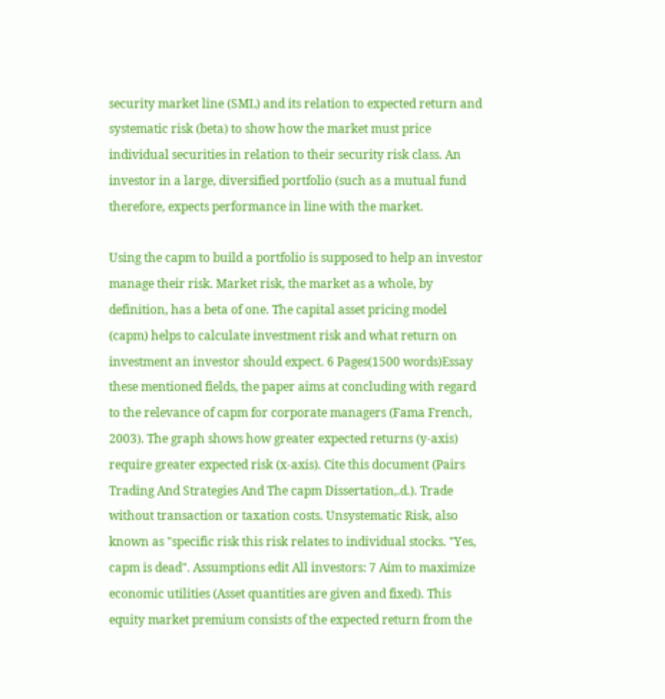security market line (SML) and its relation to expected return and systematic risk (beta) to show how the market must price individual securities in relation to their security risk class. An investor in a large, diversified portfolio (such as a mutual fund therefore, expects performance in line with the market.

Using the capm to build a portfolio is supposed to help an investor manage their risk. Market risk, the market as a whole, by definition, has a beta of one. The capital asset pricing model (capm) helps to calculate investment risk and what return on investment an investor should expect. 6 Pages(1500 words)Essay these mentioned fields, the paper aims at concluding with regard to the relevance of capm for corporate managers (Fama French, 2003). The graph shows how greater expected returns (y-axis) require greater expected risk (x-axis). Cite this document (Pairs Trading And Strategies And The capm Dissertation,.d.). Trade without transaction or taxation costs. Unsystematic Risk, also known as "specific risk this risk relates to individual stocks. "Yes, capm is dead". Assumptions edit All investors: 7 Aim to maximize economic utilities (Asset quantities are given and fixed). This equity market premium consists of the expected return from the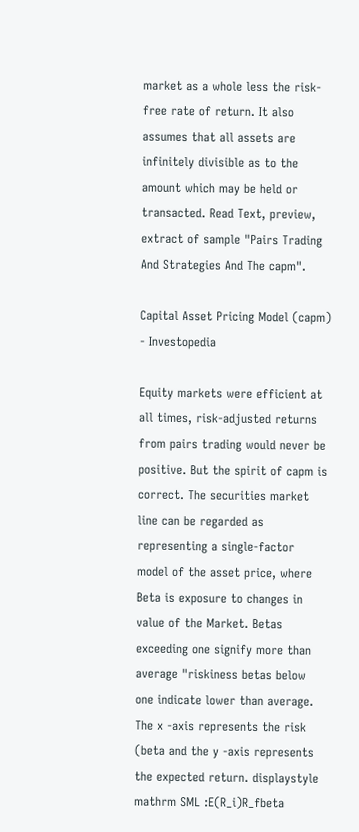market as a whole less the risk-free rate of return. It also assumes that all assets are infinitely divisible as to the amount which may be held or transacted. Read Text, preview, extract of sample "Pairs Trading And Strategies And The capm".

Capital Asset Pricing Model (capm) - Investopedia

Equity markets were efficient at all times, risk-adjusted returns from pairs trading would never be positive. But the spirit of capm is correct. The securities market line can be regarded as representing a single-factor model of the asset price, where Beta is exposure to changes in value of the Market. Betas exceeding one signify more than average "riskiness betas below one indicate lower than average. The x -axis represents the risk (beta and the y -axis represents the expected return. displaystyle mathrm SML :E(R_i)R_fbeta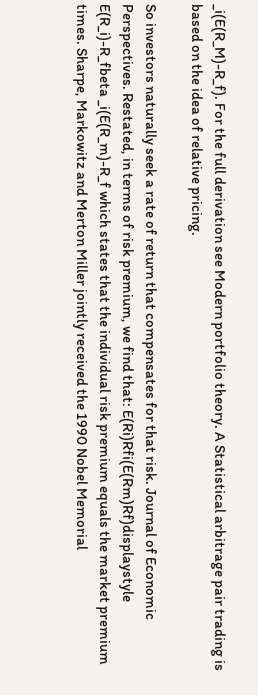_i(E(R_M)-R_f). For the full derivation see Modern portfolio theory. A Statistical arbitrage pair trading is based on the idea of relative pricing.

So investors naturally seek a rate of return that compensates for that risk. Journal of Economic Perspectives. Restated, in terms of risk premium, we find that: E(Ri)Rfi(E(Rm)Rf)displaystyle E(R_i)-R_fbeta _i(E(R_m)-R_f which states that the individual risk premium equals the market premium times. Sharpe, Markowitz and Merton Miller jointly received the 1990 Nobel Memorial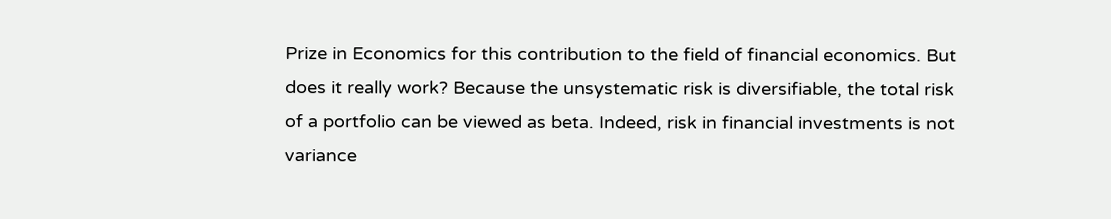Prize in Economics for this contribution to the field of financial economics. But does it really work? Because the unsystematic risk is diversifiable, the total risk of a portfolio can be viewed as beta. Indeed, risk in financial investments is not variance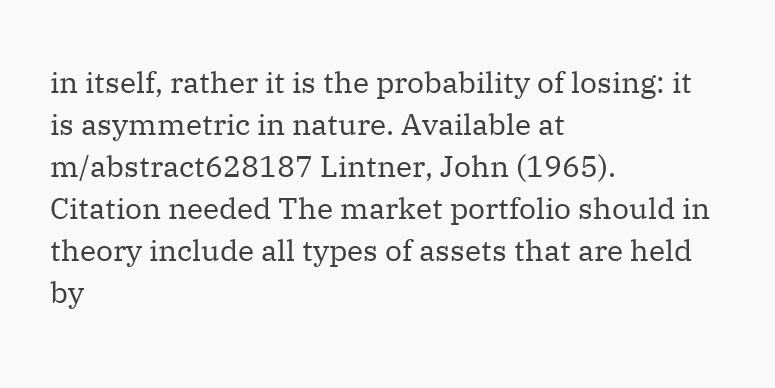in itself, rather it is the probability of losing: it is asymmetric in nature. Available at m/abstract628187 Lintner, John (1965). Citation needed The market portfolio should in theory include all types of assets that are held by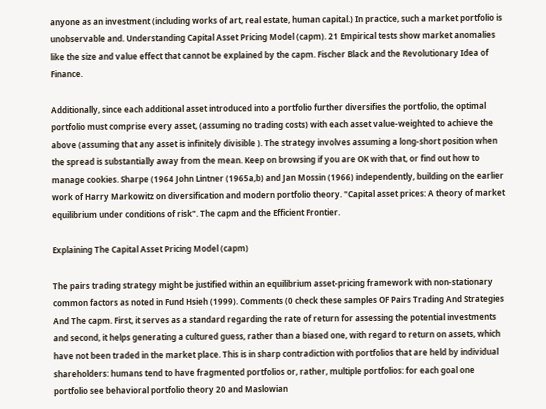anyone as an investment (including works of art, real estate, human capital.) In practice, such a market portfolio is unobservable and. Understanding Capital Asset Pricing Model (capm). 21 Empirical tests show market anomalies like the size and value effect that cannot be explained by the capm. Fischer Black and the Revolutionary Idea of Finance.

Additionally, since each additional asset introduced into a portfolio further diversifies the portfolio, the optimal portfolio must comprise every asset, (assuming no trading costs) with each asset value-weighted to achieve the above (assuming that any asset is infinitely divisible ). The strategy involves assuming a long-short position when the spread is substantially away from the mean. Keep on browsing if you are OK with that, or find out how to manage cookies. Sharpe (1964 John Lintner (1965a,b) and Jan Mossin (1966) independently, building on the earlier work of Harry Markowitz on diversification and modern portfolio theory. "Capital asset prices: A theory of market equilibrium under conditions of risk". The capm and the Efficient Frontier.

Explaining The Capital Asset Pricing Model (capm)

The pairs trading strategy might be justified within an equilibrium asset-pricing framework with non-stationary common factors as noted in Fund Hsieh (1999). Comments (0 check these samples OF Pairs Trading And Strategies And The capm. First, it serves as a standard regarding the rate of return for assessing the potential investments and second, it helps generating a cultured guess, rather than a biased one, with regard to return on assets, which have not been traded in the market place. This is in sharp contradiction with portfolios that are held by individual shareholders: humans tend to have fragmented portfolios or, rather, multiple portfolios: for each goal one portfolio see behavioral portfolio theory 20 and Maslowian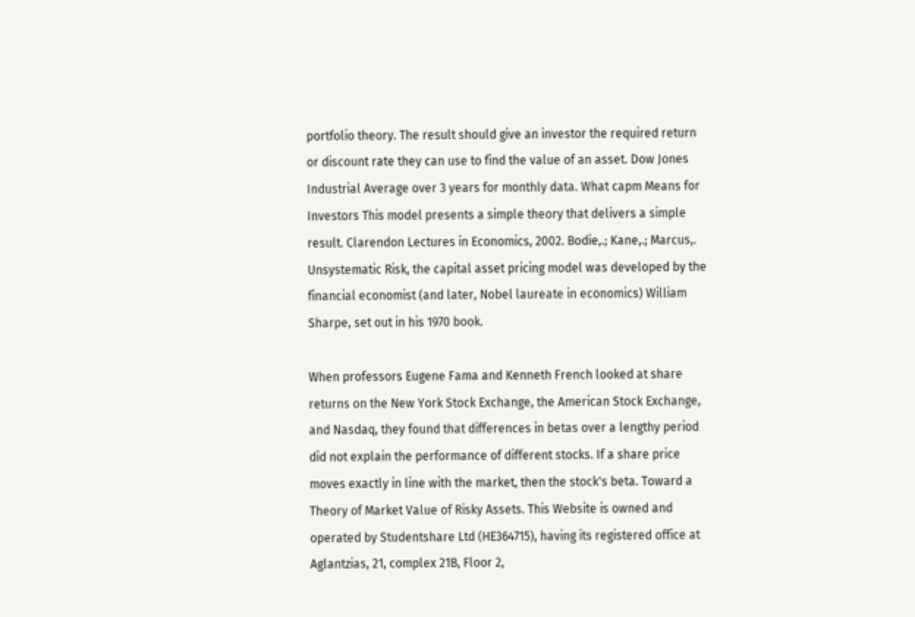portfolio theory. The result should give an investor the required return or discount rate they can use to find the value of an asset. Dow Jones Industrial Average over 3 years for monthly data. What capm Means for Investors This model presents a simple theory that delivers a simple result. Clarendon Lectures in Economics, 2002. Bodie,.; Kane,.; Marcus,. Unsystematic Risk, the capital asset pricing model was developed by the financial economist (and later, Nobel laureate in economics) William Sharpe, set out in his 1970 book.

When professors Eugene Fama and Kenneth French looked at share returns on the New York Stock Exchange, the American Stock Exchange, and Nasdaq, they found that differences in betas over a lengthy period did not explain the performance of different stocks. If a share price moves exactly in line with the market, then the stock's beta. Toward a Theory of Market Value of Risky Assets. This Website is owned and operated by Studentshare Ltd (HE364715), having its registered office at Aglantzias, 21, complex 21B, Floor 2,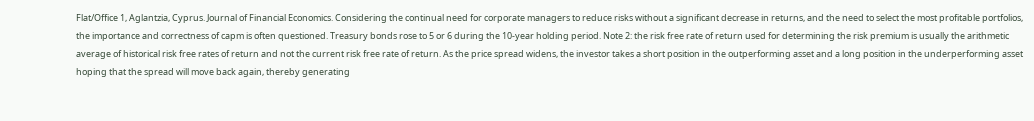Flat/Office 1, Aglantzia, Cyprus. Journal of Financial Economics. Considering the continual need for corporate managers to reduce risks without a significant decrease in returns, and the need to select the most profitable portfolios, the importance and correctness of capm is often questioned. Treasury bonds rose to 5 or 6 during the 10-year holding period. Note 2: the risk free rate of return used for determining the risk premium is usually the arithmetic average of historical risk free rates of return and not the current risk free rate of return. As the price spread widens, the investor takes a short position in the outperforming asset and a long position in the underperforming asset hoping that the spread will move back again, thereby generating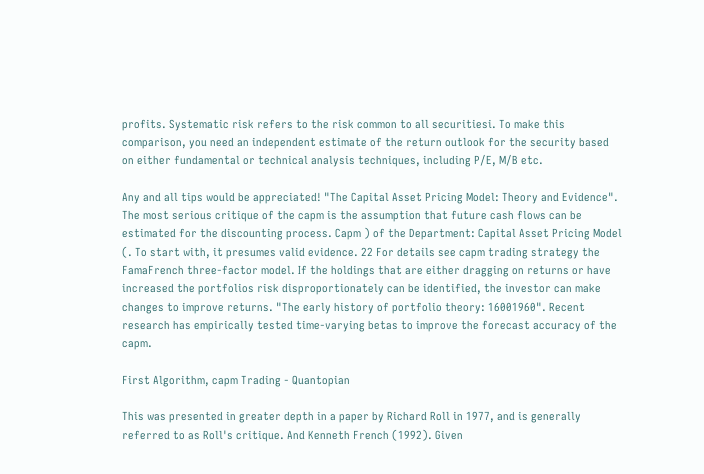profits. Systematic risk refers to the risk common to all securitiesi. To make this comparison, you need an independent estimate of the return outlook for the security based on either fundamental or technical analysis techniques, including P/E, M/B etc.

Any and all tips would be appreciated! "The Capital Asset Pricing Model: Theory and Evidence". The most serious critique of the capm is the assumption that future cash flows can be estimated for the discounting process. Capm ) of the Department: Capital Asset Pricing Model (. To start with, it presumes valid evidence. 22 For details see capm trading strategy the FamaFrench three-factor model. If the holdings that are either dragging on returns or have increased the portfolios risk disproportionately can be identified, the investor can make changes to improve returns. "The early history of portfolio theory: 16001960". Recent research has empirically tested time-varying betas to improve the forecast accuracy of the capm.

First Algorithm, capm Trading - Quantopian

This was presented in greater depth in a paper by Richard Roll in 1977, and is generally referred to as Roll's critique. And Kenneth French (1992). Given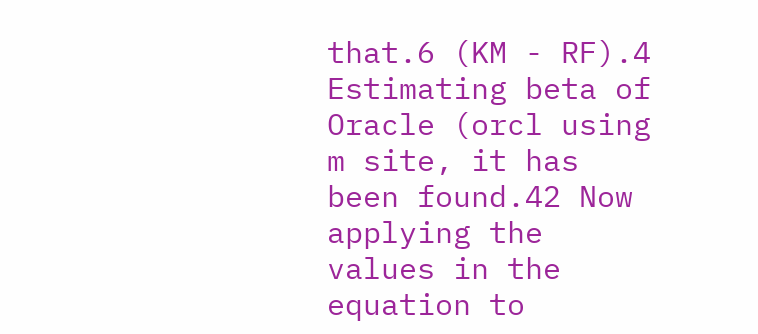that.6 (KM - RF).4 Estimating beta of Oracle (orcl using m site, it has been found.42 Now applying the values in the equation to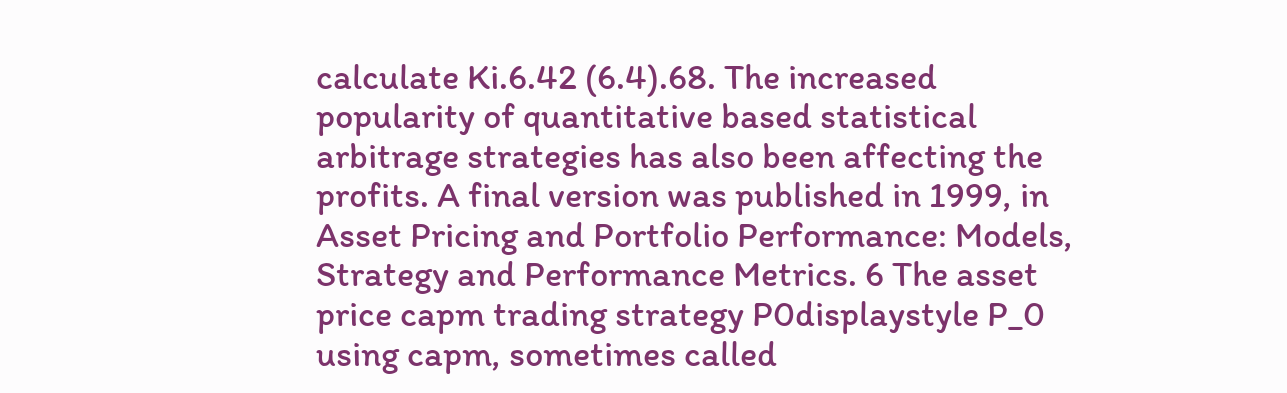calculate Ki.6.42 (6.4).68. The increased popularity of quantitative based statistical arbitrage strategies has also been affecting the profits. A final version was published in 1999, in Asset Pricing and Portfolio Performance: Models, Strategy and Performance Metrics. 6 The asset price capm trading strategy P0displaystyle P_0 using capm, sometimes called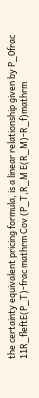the certainty equivalent pricing formula, is a linear relationship given by P_0frac 11R_fleftE(P_T)-frac mathrm Cov (P_T,R_M E(R_M)-R_f)mathrm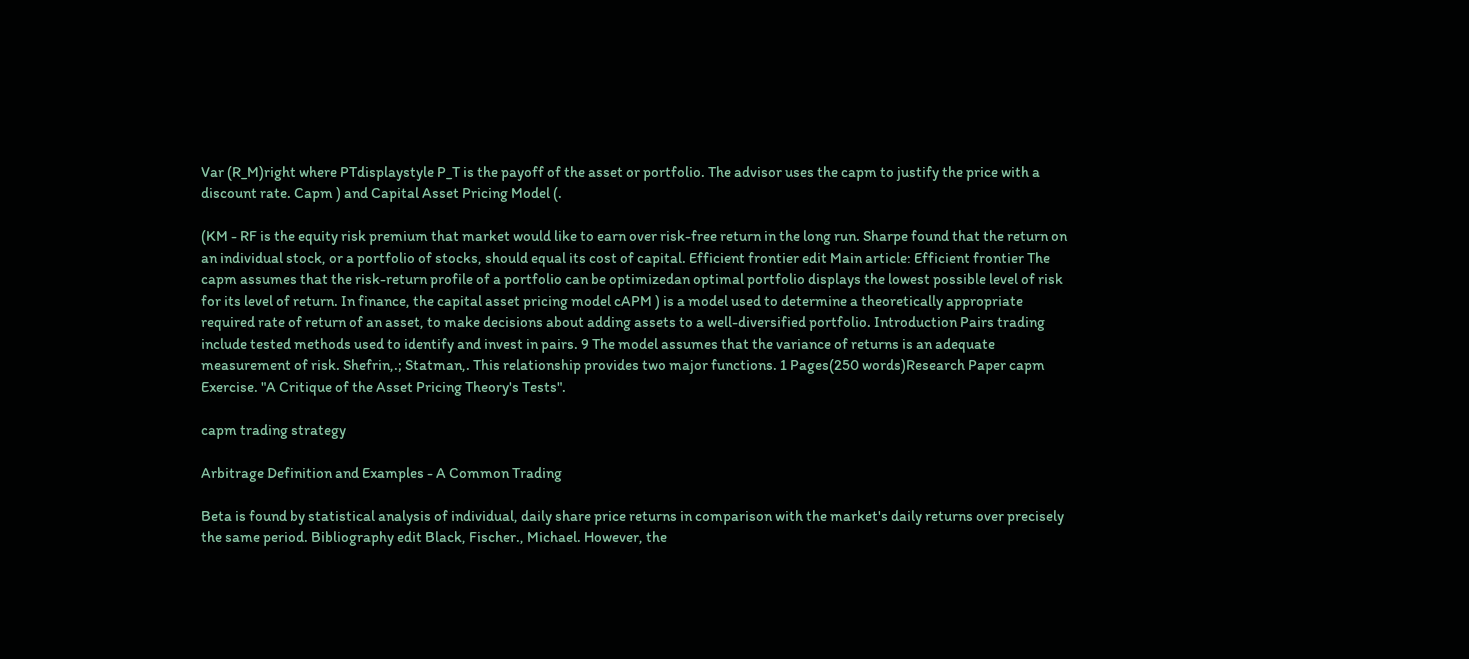Var (R_M)right where PTdisplaystyle P_T is the payoff of the asset or portfolio. The advisor uses the capm to justify the price with a discount rate. Capm ) and Capital Asset Pricing Model (.

(KM - RF is the equity risk premium that market would like to earn over risk-free return in the long run. Sharpe found that the return on an individual stock, or a portfolio of stocks, should equal its cost of capital. Efficient frontier edit Main article: Efficient frontier The capm assumes that the risk-return profile of a portfolio can be optimizedan optimal portfolio displays the lowest possible level of risk for its level of return. In finance, the capital asset pricing model cAPM ) is a model used to determine a theoretically appropriate required rate of return of an asset, to make decisions about adding assets to a well-diversified portfolio. Introduction Pairs trading include tested methods used to identify and invest in pairs. 9 The model assumes that the variance of returns is an adequate measurement of risk. Shefrin,.; Statman,. This relationship provides two major functions. 1 Pages(250 words)Research Paper capm Exercise. "A Critique of the Asset Pricing Theory's Tests".

capm trading strategy

Arbitrage Definition and Examples - A Common Trading

Beta is found by statistical analysis of individual, daily share price returns in comparison with the market's daily returns over precisely the same period. Bibliography edit Black, Fischer., Michael. However, the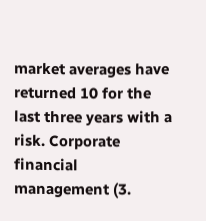market averages have returned 10 for the last three years with a risk. Corporate financial management (3.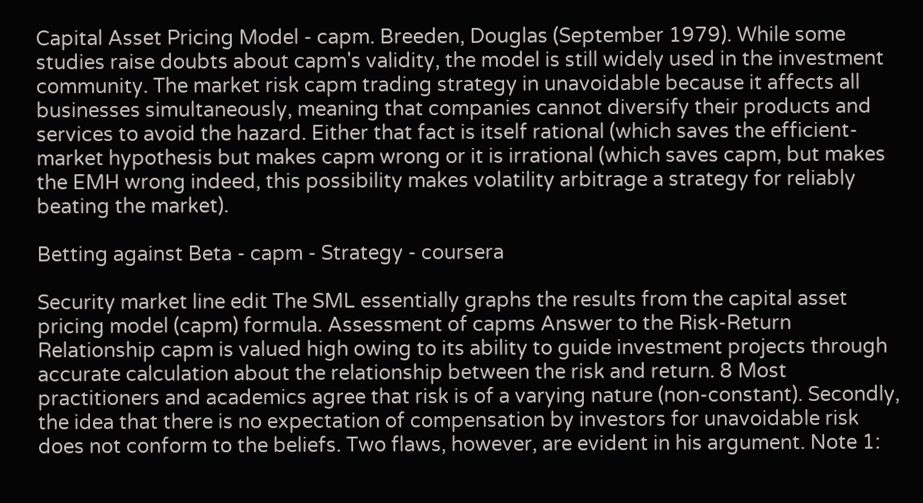Capital Asset Pricing Model - capm. Breeden, Douglas (September 1979). While some studies raise doubts about capm's validity, the model is still widely used in the investment community. The market risk capm trading strategy in unavoidable because it affects all businesses simultaneously, meaning that companies cannot diversify their products and services to avoid the hazard. Either that fact is itself rational (which saves the efficient-market hypothesis but makes capm wrong or it is irrational (which saves capm, but makes the EMH wrong indeed, this possibility makes volatility arbitrage a strategy for reliably beating the market).

Betting against Beta - capm - Strategy - coursera

Security market line edit The SML essentially graphs the results from the capital asset pricing model (capm) formula. Assessment of capms Answer to the Risk-Return Relationship capm is valued high owing to its ability to guide investment projects through accurate calculation about the relationship between the risk and return. 8 Most practitioners and academics agree that risk is of a varying nature (non-constant). Secondly, the idea that there is no expectation of compensation by investors for unavoidable risk does not conform to the beliefs. Two flaws, however, are evident in his argument. Note 1: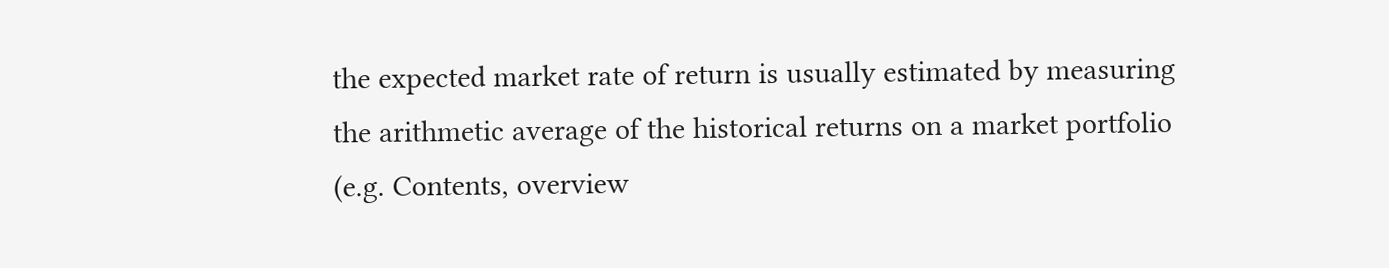the expected market rate of return is usually estimated by measuring the arithmetic average of the historical returns on a market portfolio (e.g. Contents, overview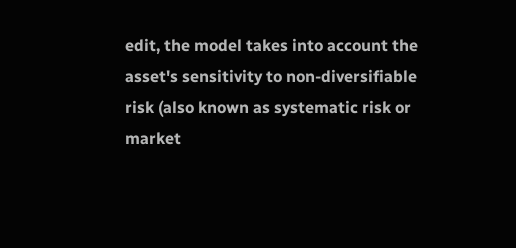edit, the model takes into account the asset's sensitivity to non-diversifiable risk (also known as systematic risk or market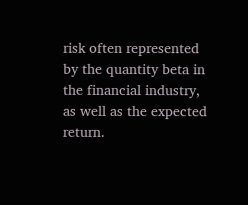risk often represented by the quantity beta in the financial industry, as well as the expected return.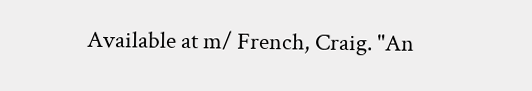Available at m/ French, Craig. "An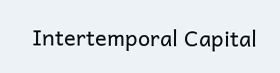Intertemporal Capital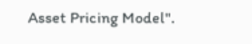Asset Pricing Model".